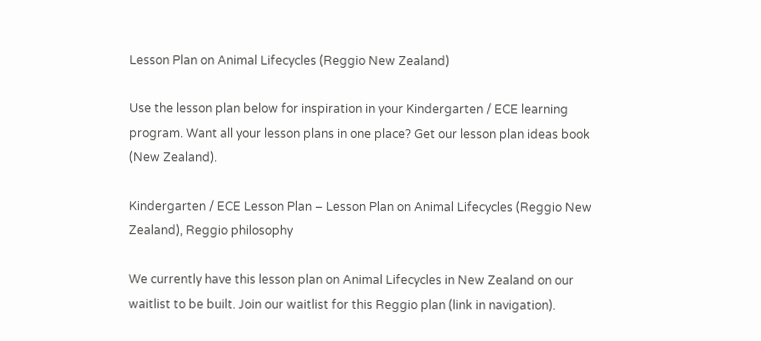Lesson Plan on Animal Lifecycles (Reggio New Zealand)

Use the lesson plan below for inspiration in your Kindergarten / ECE learning program. Want all your lesson plans in one place? Get our lesson plan ideas book (New Zealand).

Kindergarten / ECE Lesson Plan – Lesson Plan on Animal Lifecycles (Reggio New Zealand), Reggio philosophy

We currently have this lesson plan on Animal Lifecycles in New Zealand on our waitlist to be built. Join our waitlist for this Reggio plan (link in navigation).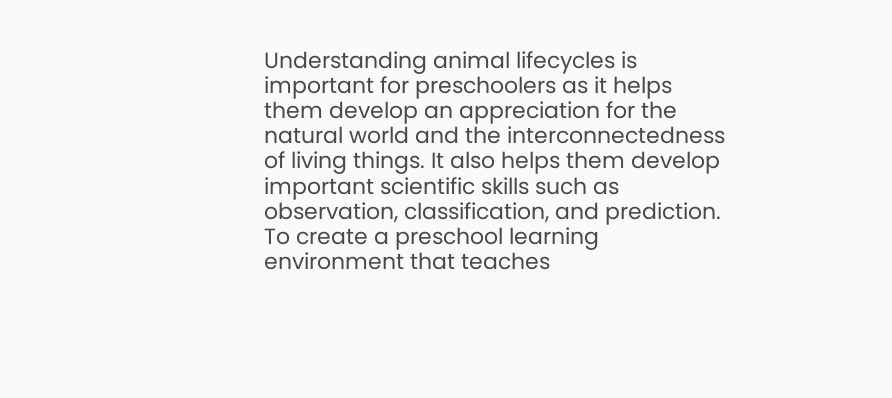Understanding animal lifecycles is important for preschoolers as it helps them develop an appreciation for the natural world and the interconnectedness of living things. It also helps them develop important scientific skills such as observation, classification, and prediction. To create a preschool learning environment that teaches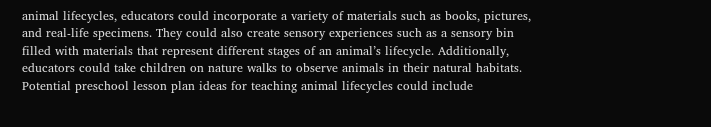animal lifecycles, educators could incorporate a variety of materials such as books, pictures, and real-life specimens. They could also create sensory experiences such as a sensory bin filled with materials that represent different stages of an animal’s lifecycle. Additionally, educators could take children on nature walks to observe animals in their natural habitats. Potential preschool lesson plan ideas for teaching animal lifecycles could include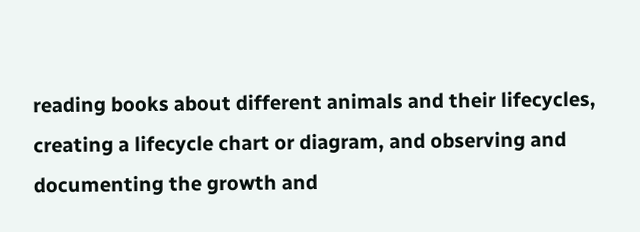reading books about different animals and their lifecycles, creating a lifecycle chart or diagram, and observing and documenting the growth and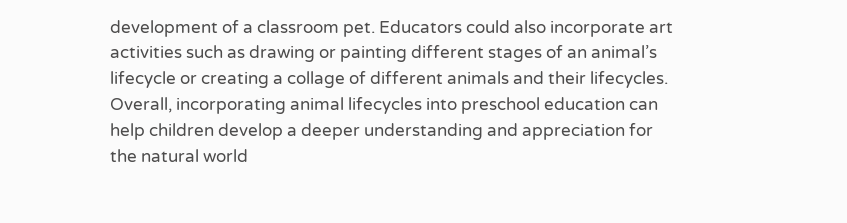development of a classroom pet. Educators could also incorporate art activities such as drawing or painting different stages of an animal’s lifecycle or creating a collage of different animals and their lifecycles. Overall, incorporating animal lifecycles into preschool education can help children develop a deeper understanding and appreciation for the natural world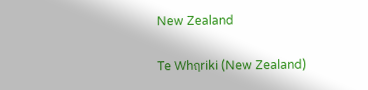New Zealand


Te Whฤriki (New Zealand)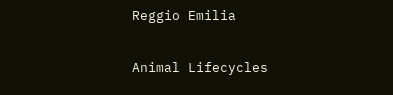Reggio Emilia


Animal Lifecycles